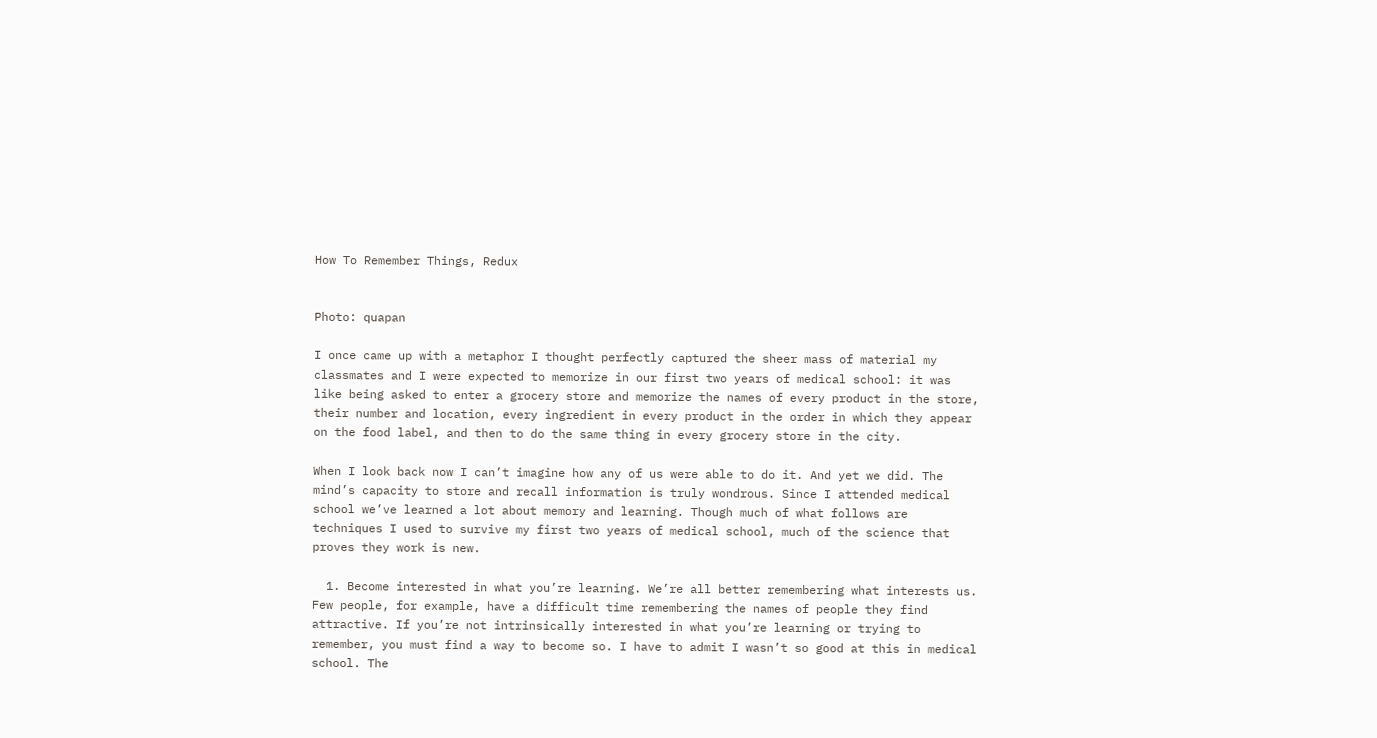How To Remember Things, Redux


Photo: quapan

I once came up with a metaphor I thought perfectly captured the sheer mass of material my classmates and I were expected to memorize in our first two years of medical school: it was like being asked to enter a grocery store and memorize the names of every product in the store, their number and location, every ingredient in every product in the order in which they appear on the food label, and then to do the same thing in every grocery store in the city.

When I look back now I can’t imagine how any of us were able to do it. And yet we did. The mind’s capacity to store and recall information is truly wondrous. Since I attended medical school we’ve learned a lot about memory and learning. Though much of what follows are techniques I used to survive my first two years of medical school, much of the science that proves they work is new.

  1. Become interested in what you’re learning. We’re all better remembering what interests us. Few people, for example, have a difficult time remembering the names of people they find attractive. If you’re not intrinsically interested in what you’re learning or trying to remember, you must find a way to become so. I have to admit I wasn’t so good at this in medical school. The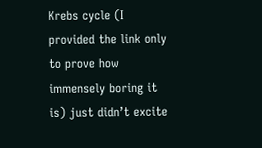Krebs cycle (I provided the link only to prove how immensely boring it is) just didn’t excite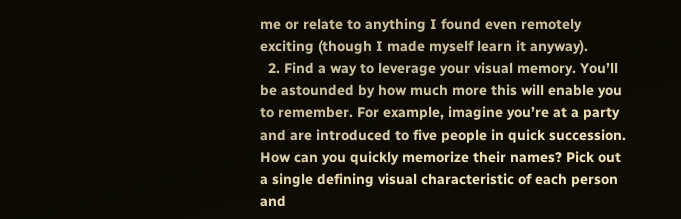me or relate to anything I found even remotely exciting (though I made myself learn it anyway).
  2. Find a way to leverage your visual memory. You’ll be astounded by how much more this will enable you to remember. For example, imagine you’re at a party and are introduced to five people in quick succession. How can you quickly memorize their names? Pick out a single defining visual characteristic of each person and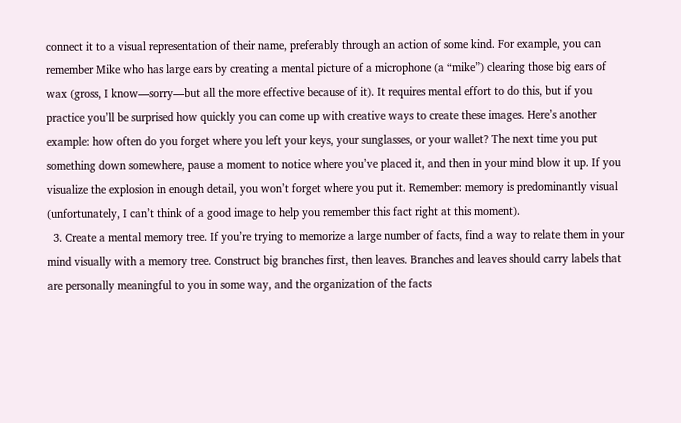connect it to a visual representation of their name, preferably through an action of some kind. For example, you can remember Mike who has large ears by creating a mental picture of a microphone (a “mike”) clearing those big ears of wax (gross, I know—sorry—but all the more effective because of it). It requires mental effort to do this, but if you practice you’ll be surprised how quickly you can come up with creative ways to create these images. Here’s another example: how often do you forget where you left your keys, your sunglasses, or your wallet? The next time you put something down somewhere, pause a moment to notice where you’ve placed it, and then in your mind blow it up. If you visualize the explosion in enough detail, you won’t forget where you put it. Remember: memory is predominantly visual (unfortunately, I can’t think of a good image to help you remember this fact right at this moment).
  3. Create a mental memory tree. If you’re trying to memorize a large number of facts, find a way to relate them in your mind visually with a memory tree. Construct big branches first, then leaves. Branches and leaves should carry labels that are personally meaningful to you in some way, and the organization of the facts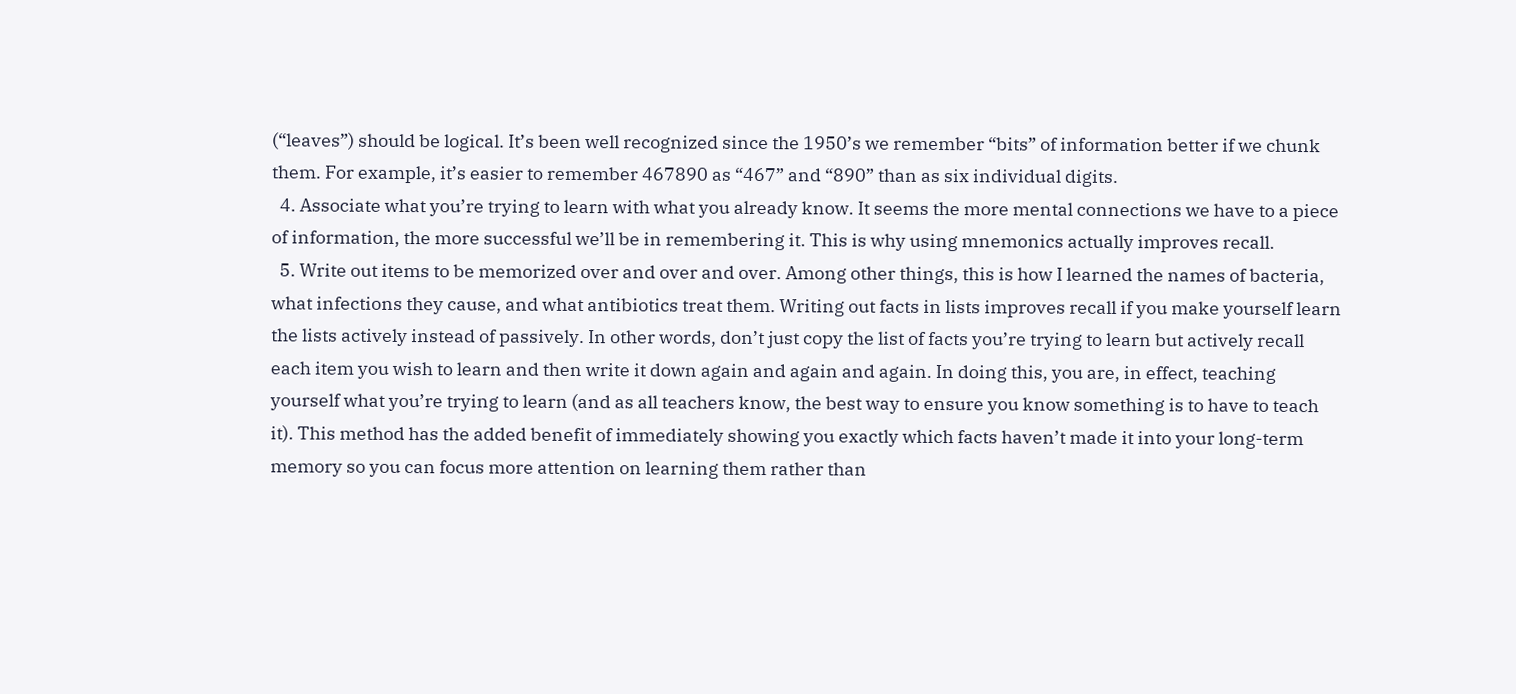(“leaves”) should be logical. It’s been well recognized since the 1950’s we remember “bits” of information better if we chunk them. For example, it’s easier to remember 467890 as “467” and “890” than as six individual digits.
  4. Associate what you’re trying to learn with what you already know. It seems the more mental connections we have to a piece of information, the more successful we’ll be in remembering it. This is why using mnemonics actually improves recall.
  5. Write out items to be memorized over and over and over. Among other things, this is how I learned the names of bacteria, what infections they cause, and what antibiotics treat them. Writing out facts in lists improves recall if you make yourself learn the lists actively instead of passively. In other words, don’t just copy the list of facts you’re trying to learn but actively recall each item you wish to learn and then write it down again and again and again. In doing this, you are, in effect, teaching yourself what you’re trying to learn (and as all teachers know, the best way to ensure you know something is to have to teach it). This method has the added benefit of immediately showing you exactly which facts haven’t made it into your long-term memory so you can focus more attention on learning them rather than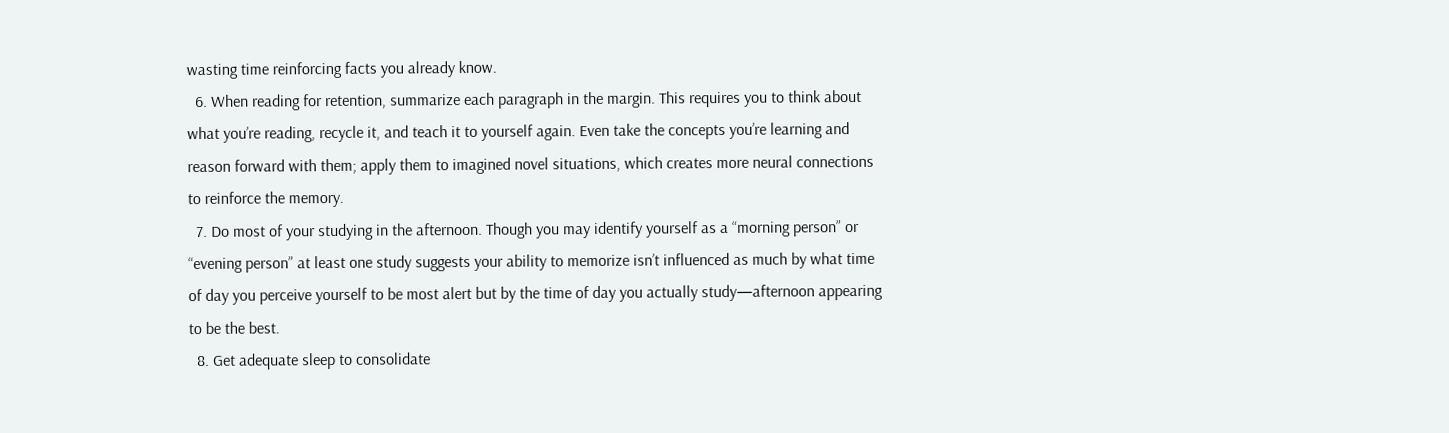wasting time reinforcing facts you already know.
  6. When reading for retention, summarize each paragraph in the margin. This requires you to think about what you’re reading, recycle it, and teach it to yourself again. Even take the concepts you’re learning and reason forward with them; apply them to imagined novel situations, which creates more neural connections to reinforce the memory.
  7. Do most of your studying in the afternoon. Though you may identify yourself as a “morning person” or “evening person” at least one study suggests your ability to memorize isn’t influenced as much by what time of day you perceive yourself to be most alert but by the time of day you actually study—afternoon appearing to be the best.
  8. Get adequate sleep to consolidate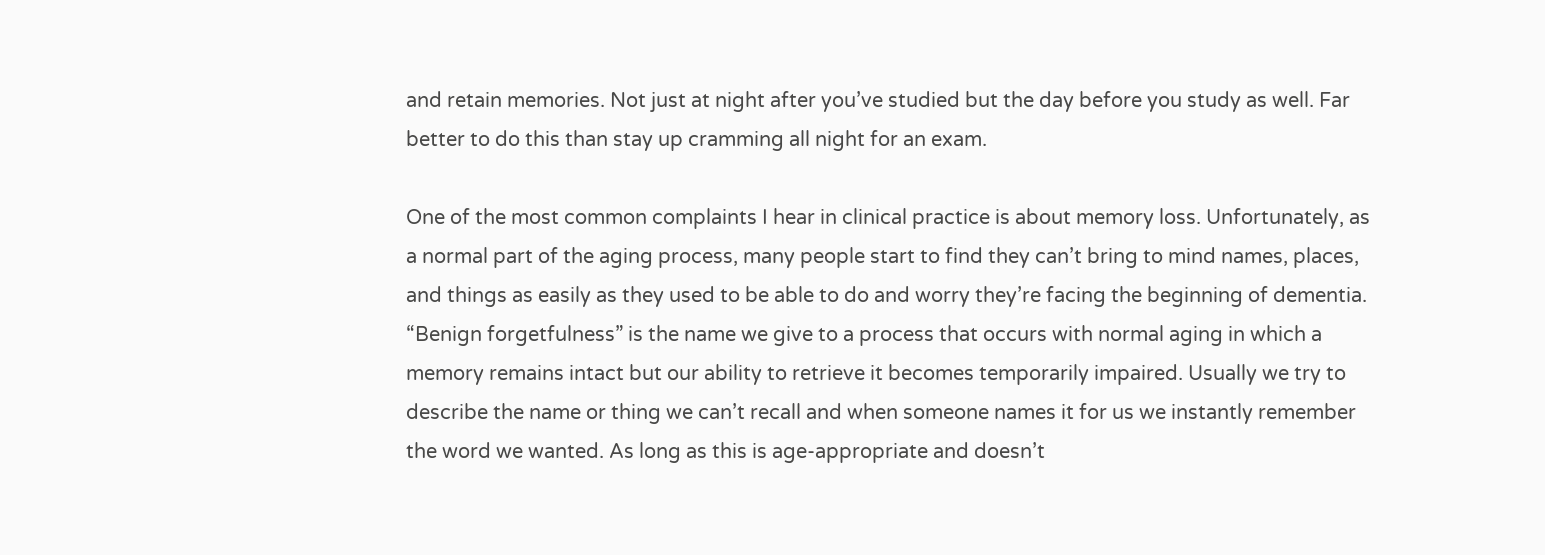and retain memories. Not just at night after you’ve studied but the day before you study as well. Far better to do this than stay up cramming all night for an exam.

One of the most common complaints I hear in clinical practice is about memory loss. Unfortunately, as a normal part of the aging process, many people start to find they can’t bring to mind names, places, and things as easily as they used to be able to do and worry they’re facing the beginning of dementia. “Benign forgetfulness” is the name we give to a process that occurs with normal aging in which a memory remains intact but our ability to retrieve it becomes temporarily impaired. Usually we try to describe the name or thing we can’t recall and when someone names it for us we instantly remember the word we wanted. As long as this is age-appropriate and doesn’t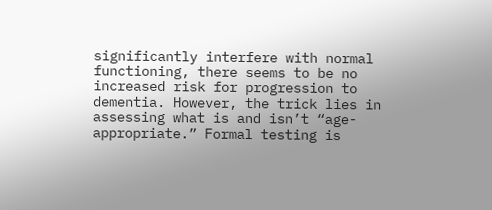significantly interfere with normal functioning, there seems to be no increased risk for progression to dementia. However, the trick lies in assessing what is and isn’t “age-appropriate.” Formal testing is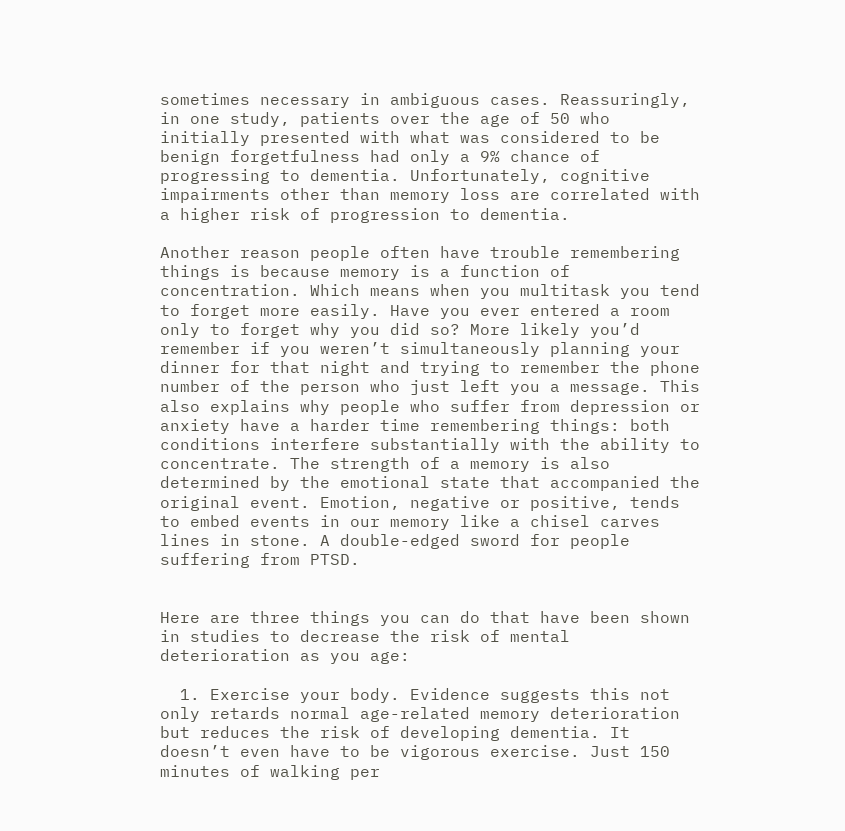sometimes necessary in ambiguous cases. Reassuringly, in one study, patients over the age of 50 who initially presented with what was considered to be benign forgetfulness had only a 9% chance of progressing to dementia. Unfortunately, cognitive impairments other than memory loss are correlated with a higher risk of progression to dementia.

Another reason people often have trouble remembering things is because memory is a function of concentration. Which means when you multitask you tend to forget more easily. Have you ever entered a room only to forget why you did so? More likely you’d remember if you weren’t simultaneously planning your dinner for that night and trying to remember the phone number of the person who just left you a message. This also explains why people who suffer from depression or anxiety have a harder time remembering things: both conditions interfere substantially with the ability to concentrate. The strength of a memory is also determined by the emotional state that accompanied the original event. Emotion, negative or positive, tends to embed events in our memory like a chisel carves lines in stone. A double-edged sword for people suffering from PTSD.


Here are three things you can do that have been shown in studies to decrease the risk of mental deterioration as you age:

  1. Exercise your body. Evidence suggests this not only retards normal age-related memory deterioration but reduces the risk of developing dementia. It doesn’t even have to be vigorous exercise. Just 150 minutes of walking per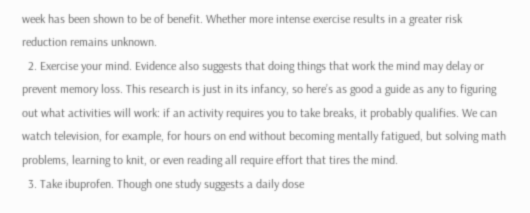week has been shown to be of benefit. Whether more intense exercise results in a greater risk reduction remains unknown.
  2. Exercise your mind. Evidence also suggests that doing things that work the mind may delay or prevent memory loss. This research is just in its infancy, so here’s as good a guide as any to figuring out what activities will work: if an activity requires you to take breaks, it probably qualifies. We can watch television, for example, for hours on end without becoming mentally fatigued, but solving math problems, learning to knit, or even reading all require effort that tires the mind.
  3. Take ibuprofen. Though one study suggests a daily dose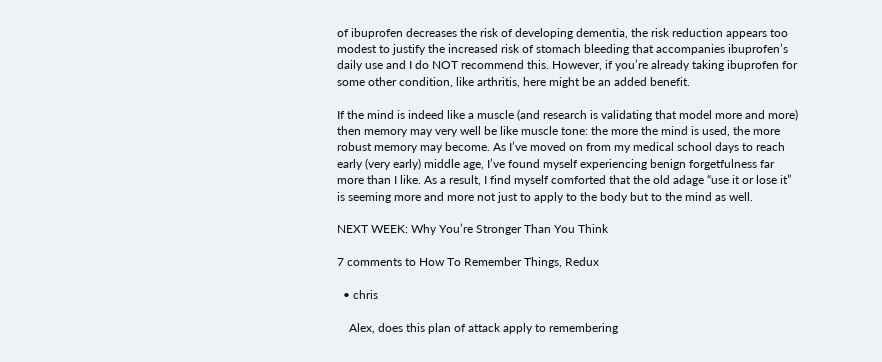of ibuprofen decreases the risk of developing dementia, the risk reduction appears too modest to justify the increased risk of stomach bleeding that accompanies ibuprofen’s daily use and I do NOT recommend this. However, if you’re already taking ibuprofen for some other condition, like arthritis, here might be an added benefit.

If the mind is indeed like a muscle (and research is validating that model more and more) then memory may very well be like muscle tone: the more the mind is used, the more robust memory may become. As I’ve moved on from my medical school days to reach early (very early) middle age, I’ve found myself experiencing benign forgetfulness far more than I like. As a result, I find myself comforted that the old adage “use it or lose it” is seeming more and more not just to apply to the body but to the mind as well.

NEXT WEEK: Why You’re Stronger Than You Think

7 comments to How To Remember Things, Redux

  • chris

    Alex, does this plan of attack apply to remembering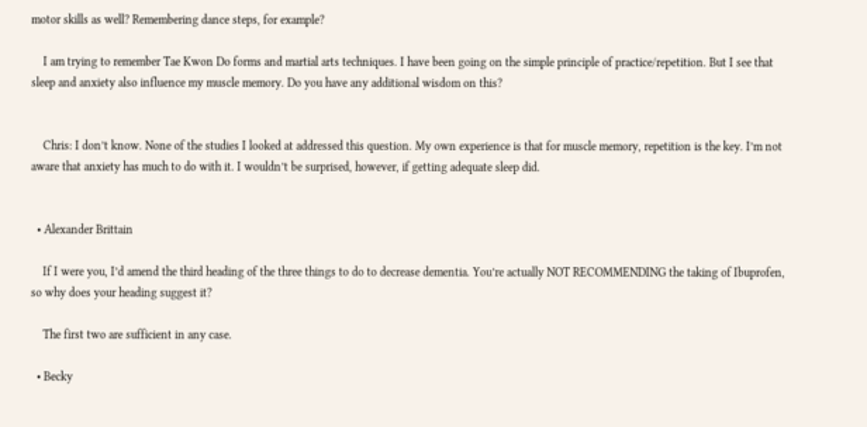motor skills as well? Remembering dance steps, for example?

    I am trying to remember Tae Kwon Do forms and martial arts techniques. I have been going on the simple principle of practice/repetition. But I see that sleep and anxiety also influence my muscle memory. Do you have any additional wisdom on this?


    Chris: I don’t know. None of the studies I looked at addressed this question. My own experience is that for muscle memory, repetition is the key. I’m not aware that anxiety has much to do with it. I wouldn’t be surprised, however, if getting adequate sleep did.


  • Alexander Brittain

    If I were you, I’d amend the third heading of the three things to do to decrease dementia. You’re actually NOT RECOMMENDING the taking of Ibuprofen, so why does your heading suggest it?

    The first two are sufficient in any case.

  • Becky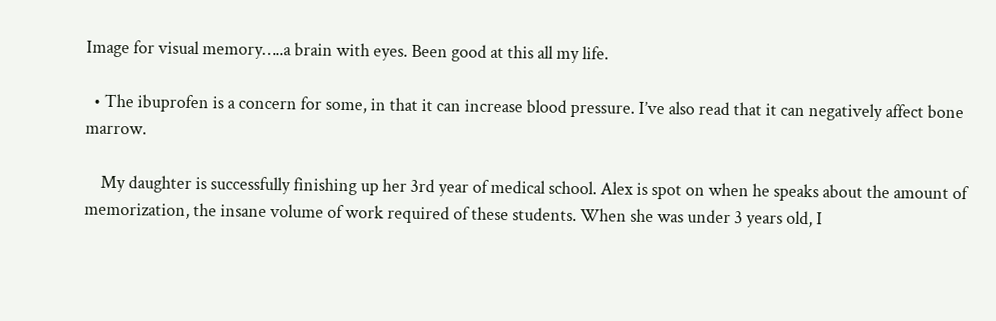Image for visual memory…..a brain with eyes. Been good at this all my life.

  • The ibuprofen is a concern for some, in that it can increase blood pressure. I’ve also read that it can negatively affect bone marrow.

    My daughter is successfully finishing up her 3rd year of medical school. Alex is spot on when he speaks about the amount of memorization, the insane volume of work required of these students. When she was under 3 years old, I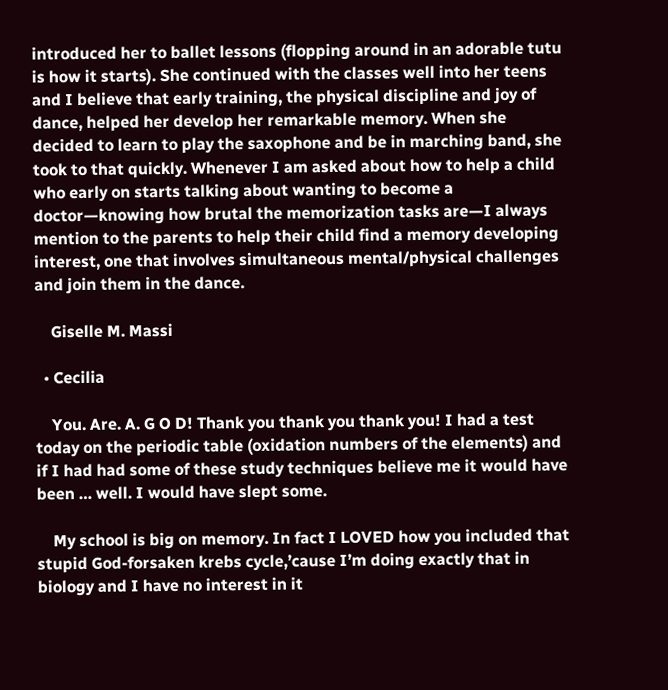introduced her to ballet lessons (flopping around in an adorable tutu is how it starts). She continued with the classes well into her teens and I believe that early training, the physical discipline and joy of dance, helped her develop her remarkable memory. When she decided to learn to play the saxophone and be in marching band, she took to that quickly. Whenever I am asked about how to help a child who early on starts talking about wanting to become a doctor—knowing how brutal the memorization tasks are—I always mention to the parents to help their child find a memory developing interest, one that involves simultaneous mental/physical challenges and join them in the dance.

    Giselle M. Massi

  • Cecilia

    You. Are. A. G O D! Thank you thank you thank you! I had a test today on the periodic table (oxidation numbers of the elements) and if I had had some of these study techniques believe me it would have been … well. I would have slept some.

    My school is big on memory. In fact I LOVED how you included that stupid God-forsaken krebs cycle,’cause I’m doing exactly that in biology and I have no interest in it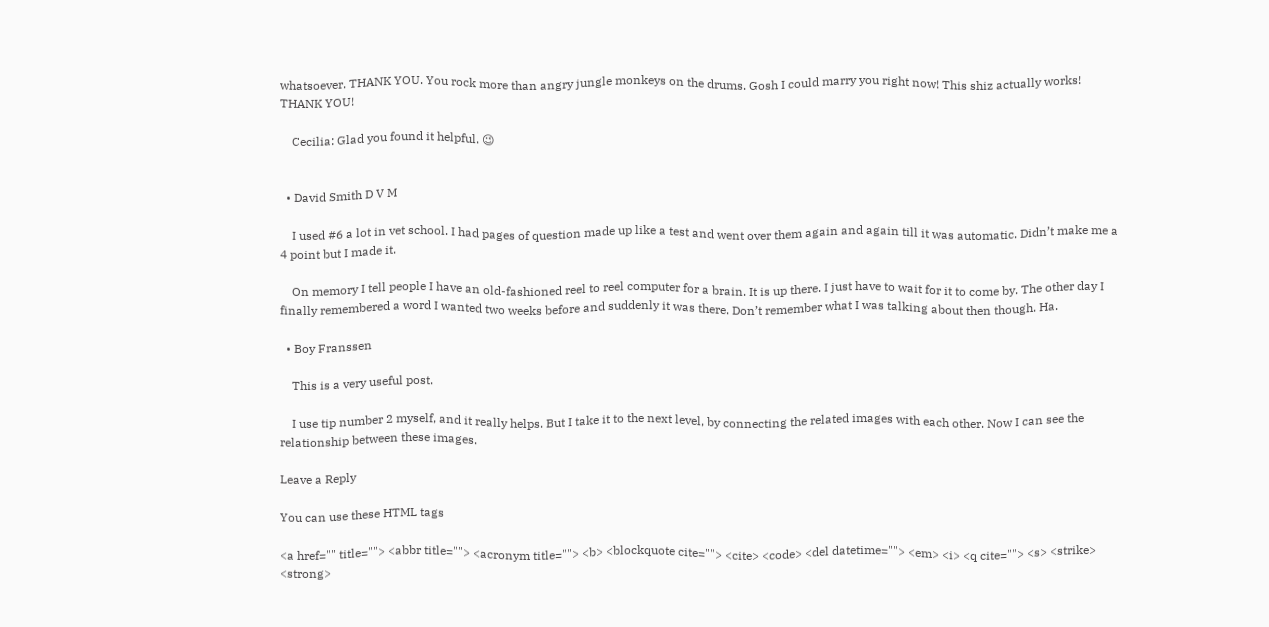whatsoever. THANK YOU. You rock more than angry jungle monkeys on the drums. Gosh I could marry you right now! This shiz actually works! THANK YOU!

    Cecilia: Glad you found it helpful. 😉


  • David Smith D V M

    I used #6 a lot in vet school. I had pages of question made up like a test and went over them again and again till it was automatic. Didn’t make me a 4 point but I made it.

    On memory I tell people I have an old-fashioned reel to reel computer for a brain. It is up there. I just have to wait for it to come by. The other day I finally remembered a word I wanted two weeks before and suddenly it was there. Don’t remember what I was talking about then though. Ha.

  • Boy Franssen

    This is a very useful post.

    I use tip number 2 myself, and it really helps. But I take it to the next level, by connecting the related images with each other. Now I can see the relationship between these images.

Leave a Reply

You can use these HTML tags

<a href="" title=""> <abbr title=""> <acronym title=""> <b> <blockquote cite=""> <cite> <code> <del datetime=""> <em> <i> <q cite=""> <s> <strike> <strong>